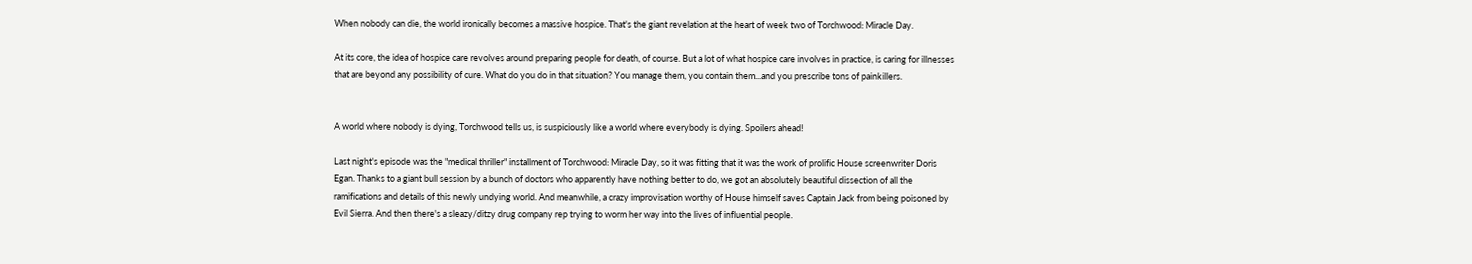When nobody can die, the world ironically becomes a massive hospice. That's the giant revelation at the heart of week two of Torchwood: Miracle Day.

At its core, the idea of hospice care revolves around preparing people for death, of course. But a lot of what hospice care involves in practice, is caring for illnesses that are beyond any possibility of cure. What do you do in that situation? You manage them, you contain them...and you prescribe tons of painkillers.


A world where nobody is dying, Torchwood tells us, is suspiciously like a world where everybody is dying. Spoilers ahead!

Last night's episode was the "medical thriller" installment of Torchwood: Miracle Day, so it was fitting that it was the work of prolific House screenwriter Doris Egan. Thanks to a giant bull session by a bunch of doctors who apparently have nothing better to do, we got an absolutely beautiful dissection of all the ramifications and details of this newly undying world. And meanwhile, a crazy improvisation worthy of House himself saves Captain Jack from being poisoned by Evil Sierra. And then there's a sleazy/ditzy drug company rep trying to worm her way into the lives of influential people.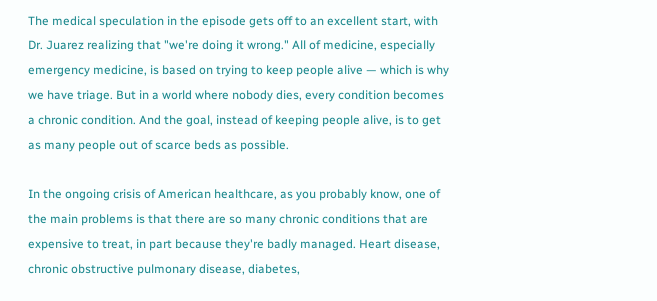The medical speculation in the episode gets off to an excellent start, with Dr. Juarez realizing that "we're doing it wrong." All of medicine, especially emergency medicine, is based on trying to keep people alive — which is why we have triage. But in a world where nobody dies, every condition becomes a chronic condition. And the goal, instead of keeping people alive, is to get as many people out of scarce beds as possible.

In the ongoing crisis of American healthcare, as you probably know, one of the main problems is that there are so many chronic conditions that are expensive to treat, in part because they're badly managed. Heart disease, chronic obstructive pulmonary disease, diabetes,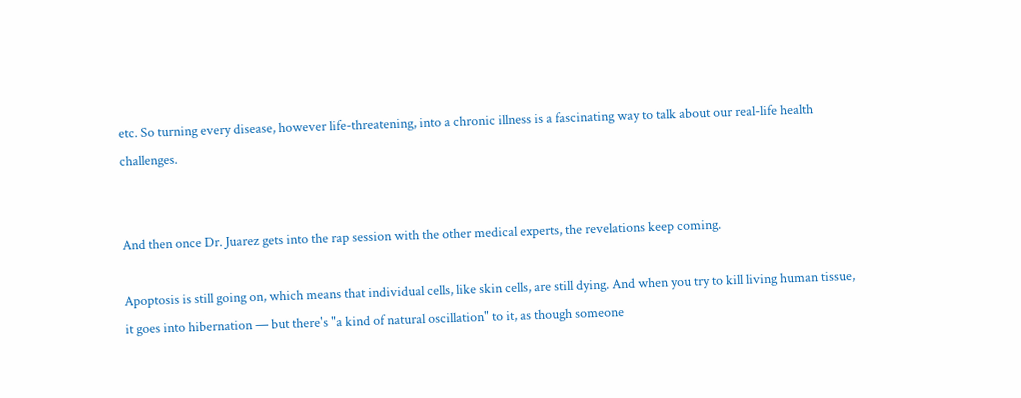etc. So turning every disease, however life-threatening, into a chronic illness is a fascinating way to talk about our real-life health challenges.


And then once Dr. Juarez gets into the rap session with the other medical experts, the revelations keep coming.

Apoptosis is still going on, which means that individual cells, like skin cells, are still dying. And when you try to kill living human tissue, it goes into hibernation — but there's "a kind of natural oscillation" to it, as though someone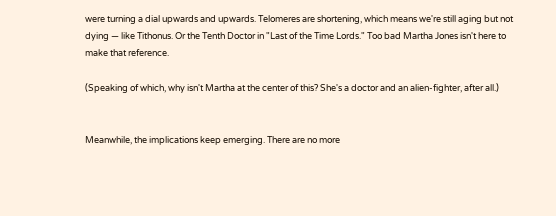were turning a dial upwards and upwards. Telomeres are shortening, which means we're still aging but not dying — like Tithonus. Or the Tenth Doctor in "Last of the Time Lords." Too bad Martha Jones isn't here to make that reference.

(Speaking of which, why isn't Martha at the center of this? She's a doctor and an alien-fighter, after all.)


Meanwhile, the implications keep emerging. There are no more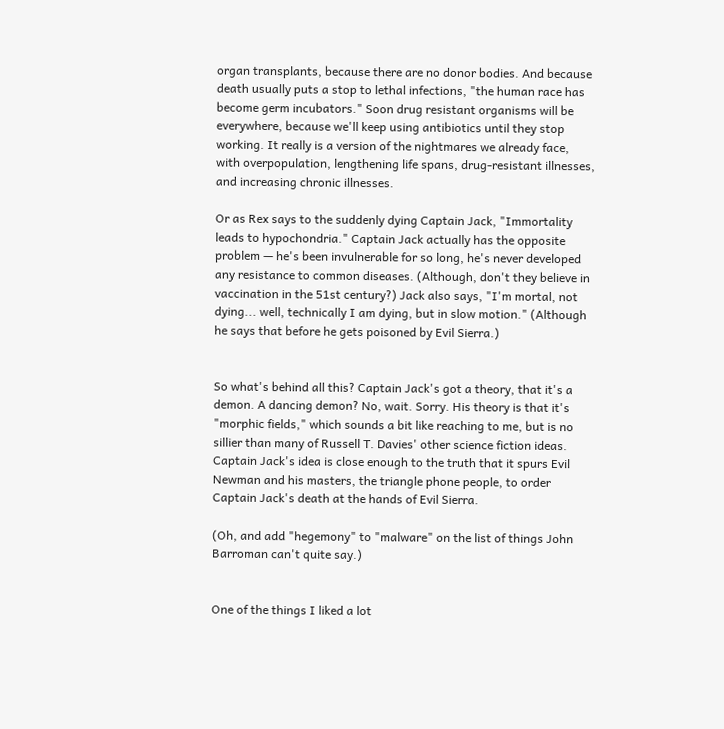organ transplants, because there are no donor bodies. And because death usually puts a stop to lethal infections, "the human race has become germ incubators." Soon drug resistant organisms will be everywhere, because we'll keep using antibiotics until they stop working. It really is a version of the nightmares we already face, with overpopulation, lengthening life spans, drug-resistant illnesses, and increasing chronic illnesses.

Or as Rex says to the suddenly dying Captain Jack, "Immortality leads to hypochondria." Captain Jack actually has the opposite problem — he's been invulnerable for so long, he's never developed any resistance to common diseases. (Although, don't they believe in vaccination in the 51st century?) Jack also says, "I'm mortal, not dying... well, technically I am dying, but in slow motion." (Although he says that before he gets poisoned by Evil Sierra.)


So what's behind all this? Captain Jack's got a theory, that it's a demon. A dancing demon? No, wait. Sorry. His theory is that it's "morphic fields," which sounds a bit like reaching to me, but is no sillier than many of Russell T. Davies' other science fiction ideas. Captain Jack's idea is close enough to the truth that it spurs Evil Newman and his masters, the triangle phone people, to order Captain Jack's death at the hands of Evil Sierra.

(Oh, and add "hegemony" to "malware" on the list of things John Barroman can't quite say.)


One of the things I liked a lot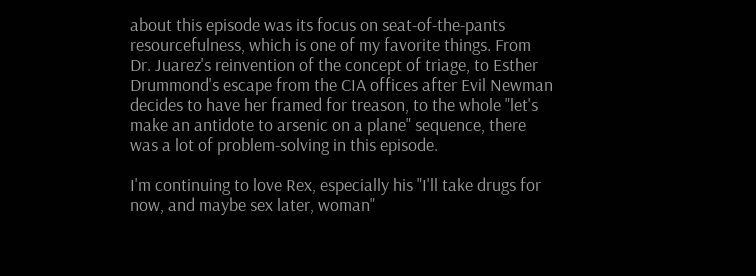about this episode was its focus on seat-of-the-pants resourcefulness, which is one of my favorite things. From Dr. Juarez's reinvention of the concept of triage, to Esther Drummond's escape from the CIA offices after Evil Newman decides to have her framed for treason, to the whole "let's make an antidote to arsenic on a plane" sequence, there was a lot of problem-solving in this episode.

I'm continuing to love Rex, especially his "I'll take drugs for now, and maybe sex later, woman"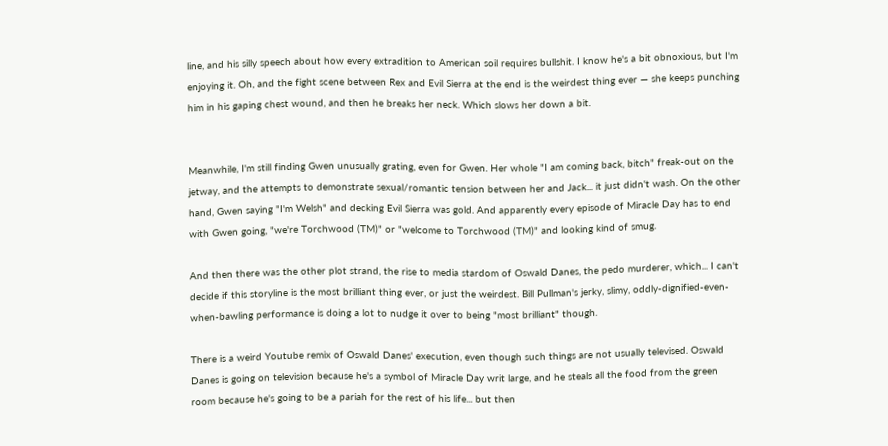line, and his silly speech about how every extradition to American soil requires bullshit. I know he's a bit obnoxious, but I'm enjoying it. Oh, and the fight scene between Rex and Evil Sierra at the end is the weirdest thing ever — she keeps punching him in his gaping chest wound, and then he breaks her neck. Which slows her down a bit.


Meanwhile, I'm still finding Gwen unusually grating, even for Gwen. Her whole "I am coming back, bitch" freak-out on the jetway, and the attempts to demonstrate sexual/romantic tension between her and Jack... it just didn't wash. On the other hand, Gwen saying "I'm Welsh" and decking Evil Sierra was gold. And apparently every episode of Miracle Day has to end with Gwen going, "we're Torchwood (TM)" or "welcome to Torchwood (TM)" and looking kind of smug.

And then there was the other plot strand, the rise to media stardom of Oswald Danes, the pedo murderer, which... I can't decide if this storyline is the most brilliant thing ever, or just the weirdest. Bill Pullman's jerky, slimy, oddly-dignified-even-when-bawling performance is doing a lot to nudge it over to being "most brilliant" though.

There is a weird Youtube remix of Oswald Danes' execution, even though such things are not usually televised. Oswald Danes is going on television because he's a symbol of Miracle Day writ large, and he steals all the food from the green room because he's going to be a pariah for the rest of his life... but then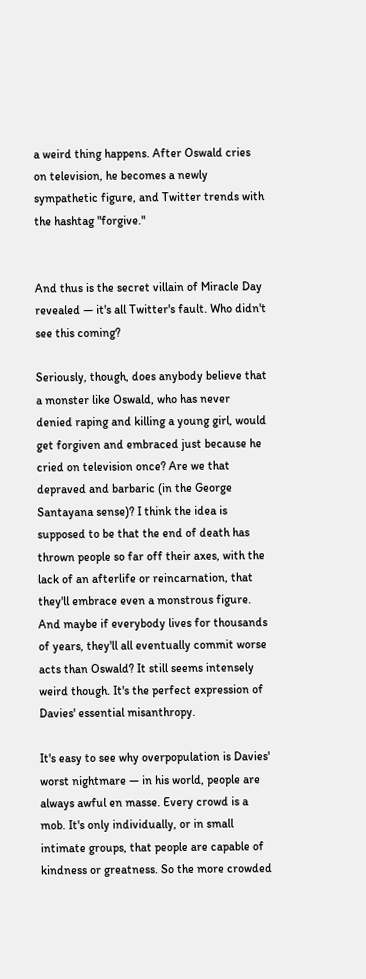a weird thing happens. After Oswald cries on television, he becomes a newly sympathetic figure, and Twitter trends with the hashtag "forgive."


And thus is the secret villain of Miracle Day revealed — it's all Twitter's fault. Who didn't see this coming?

Seriously, though, does anybody believe that a monster like Oswald, who has never denied raping and killing a young girl, would get forgiven and embraced just because he cried on television once? Are we that depraved and barbaric (in the George Santayana sense)? I think the idea is supposed to be that the end of death has thrown people so far off their axes, with the lack of an afterlife or reincarnation, that they'll embrace even a monstrous figure. And maybe if everybody lives for thousands of years, they'll all eventually commit worse acts than Oswald? It still seems intensely weird though. It's the perfect expression of Davies' essential misanthropy.

It's easy to see why overpopulation is Davies' worst nightmare — in his world, people are always awful en masse. Every crowd is a mob. It's only individually, or in small intimate groups, that people are capable of kindness or greatness. So the more crowded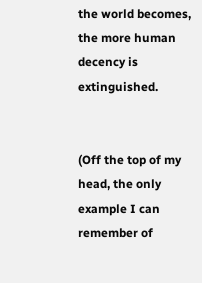the world becomes, the more human decency is extinguished.


(Off the top of my head, the only example I can remember of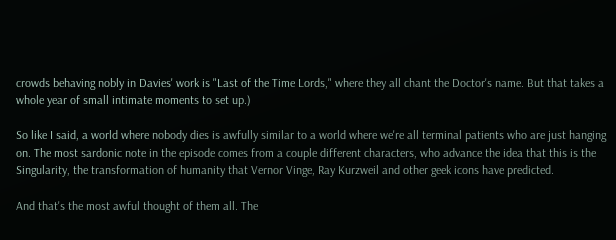crowds behaving nobly in Davies' work is "Last of the Time Lords," where they all chant the Doctor's name. But that takes a whole year of small intimate moments to set up.)

So like I said, a world where nobody dies is awfully similar to a world where we're all terminal patients who are just hanging on. The most sardonic note in the episode comes from a couple different characters, who advance the idea that this is the Singularity, the transformation of humanity that Vernor Vinge, Ray Kurzweil and other geek icons have predicted.

And that's the most awful thought of them all. The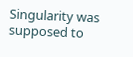Singularity was supposed to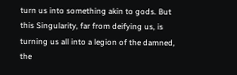turn us into something akin to gods. But this Singularity, far from deifying us, is turning us all into a legion of the damned, the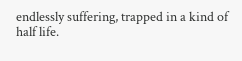endlessly suffering, trapped in a kind of half life.